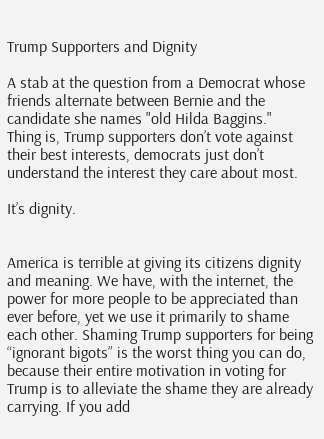Trump Supporters and Dignity

A stab at the question from a Democrat whose friends alternate between Bernie and the candidate she names "old Hilda Baggins."
Thing is, Trump supporters don’t vote against their best interests, democrats just don’t understand the interest they care about most.

It’s dignity.


America is terrible at giving its citizens dignity and meaning. We have, with the internet, the power for more people to be appreciated than ever before, yet we use it primarily to shame each other. Shaming Trump supporters for being “ignorant bigots” is the worst thing you can do, because their entire motivation in voting for Trump is to alleviate the shame they are already carrying. If you add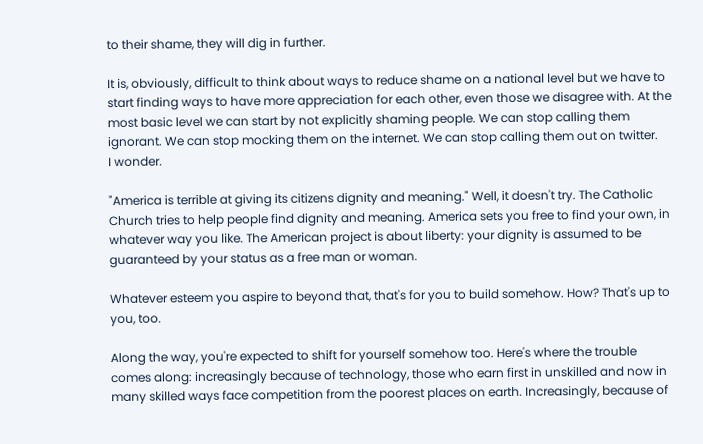to their shame, they will dig in further.

It is, obviously, difficult to think about ways to reduce shame on a national level but we have to start finding ways to have more appreciation for each other, even those we disagree with. At the most basic level we can start by not explicitly shaming people. We can stop calling them ignorant. We can stop mocking them on the internet. We can stop calling them out on twitter.
I wonder.

"America is terrible at giving its citizens dignity and meaning." Well, it doesn't try. The Catholic Church tries to help people find dignity and meaning. America sets you free to find your own, in whatever way you like. The American project is about liberty: your dignity is assumed to be guaranteed by your status as a free man or woman.

Whatever esteem you aspire to beyond that, that's for you to build somehow. How? That's up to you, too.

Along the way, you're expected to shift for yourself somehow too. Here's where the trouble comes along: increasingly because of technology, those who earn first in unskilled and now in many skilled ways face competition from the poorest places on earth. Increasingly, because of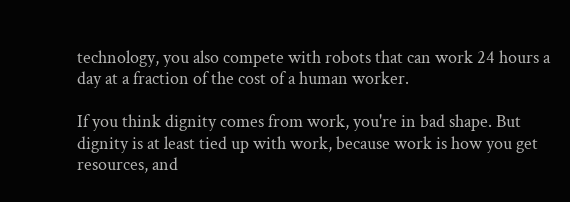technology, you also compete with robots that can work 24 hours a day at a fraction of the cost of a human worker.

If you think dignity comes from work, you're in bad shape. But dignity is at least tied up with work, because work is how you get resources, and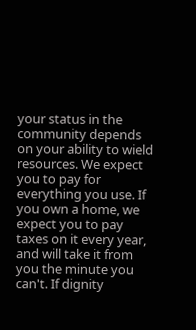your status in the community depends on your ability to wield resources. We expect you to pay for everything you use. If you own a home, we expect you to pay taxes on it every year, and will take it from you the minute you can't. If dignity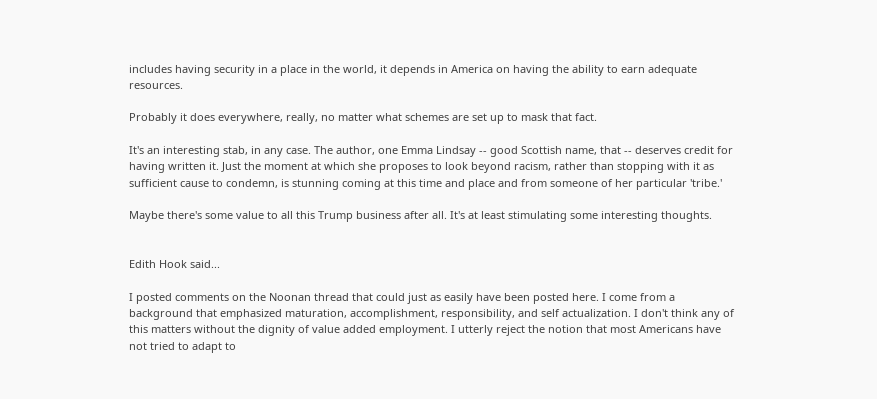includes having security in a place in the world, it depends in America on having the ability to earn adequate resources.

Probably it does everywhere, really, no matter what schemes are set up to mask that fact.

It's an interesting stab, in any case. The author, one Emma Lindsay -- good Scottish name, that -- deserves credit for having written it. Just the moment at which she proposes to look beyond racism, rather than stopping with it as sufficient cause to condemn, is stunning coming at this time and place and from someone of her particular 'tribe.'

Maybe there's some value to all this Trump business after all. It's at least stimulating some interesting thoughts.


Edith Hook said...

I posted comments on the Noonan thread that could just as easily have been posted here. I come from a background that emphasized maturation, accomplishment, responsibility, and self actualization. I don't think any of this matters without the dignity of value added employment. I utterly reject the notion that most Americans have not tried to adapt to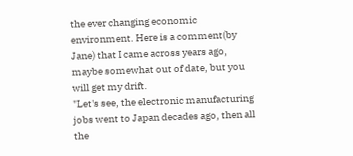the ever changing economic environment. Here is a comment(by Jane) that I came across years ago, maybe somewhat out of date, but you will get my drift.
"Let's see, the electronic manufacturing jobs went to Japan decades ago, then all the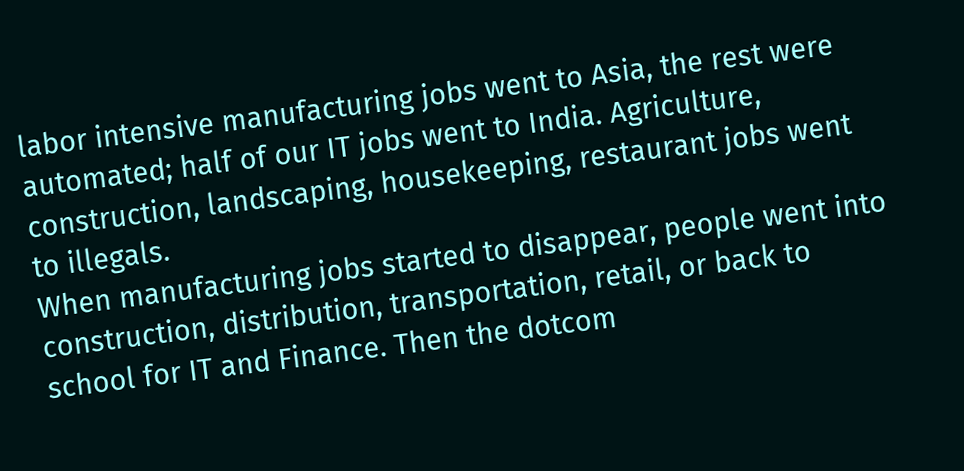labor intensive manufacturing jobs went to Asia, the rest were automated; half of our IT jobs went to India. Agriculture, construction, landscaping, housekeeping, restaurant jobs went to illegals.
When manufacturing jobs started to disappear, people went into construction, distribution, transportation, retail, or back to school for IT and Finance. Then the dotcom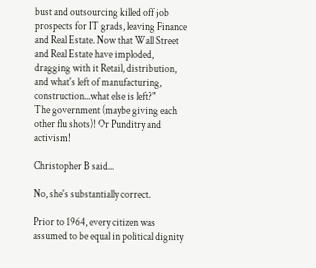bust and outsourcing killed off job prospects for IT grads, leaving Finance and Real Estate. Now that Wall Street and Real Estate have imploded, dragging with it Retail, distribution, and what's left of manufacturing, construction...what else is left?"
The government (maybe giving each other flu shots)! Or Punditry and activism!

Christopher B said...

No, she's substantially correct.

Prior to 1964, every citizen was assumed to be equal in political dignity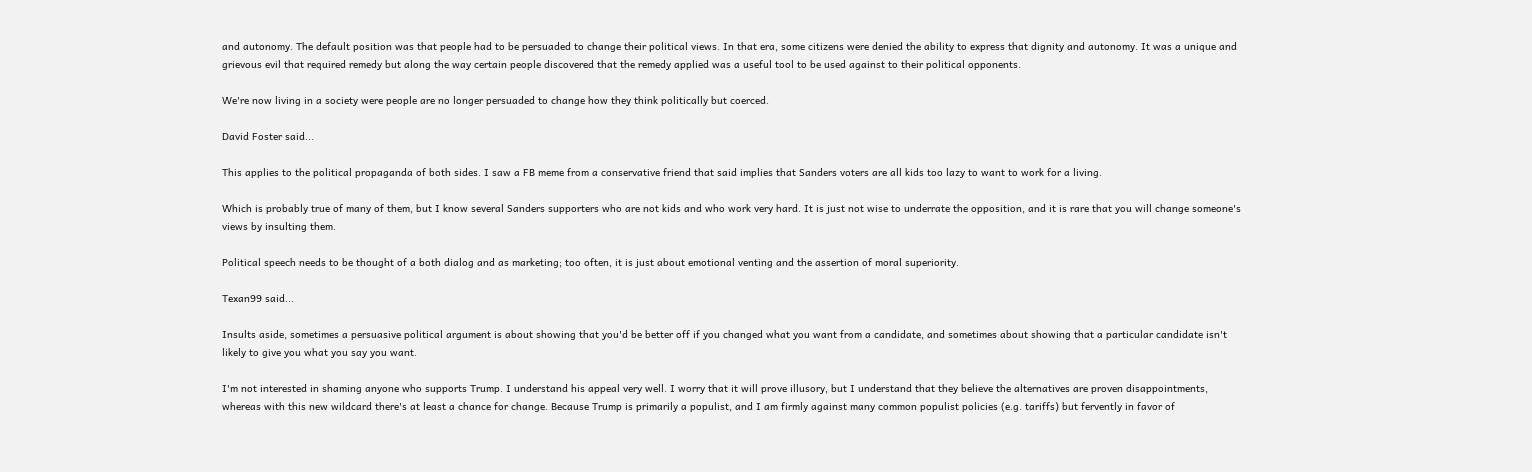and autonomy. The default position was that people had to be persuaded to change their political views. In that era, some citizens were denied the ability to express that dignity and autonomy. It was a unique and grievous evil that required remedy but along the way certain people discovered that the remedy applied was a useful tool to be used against to their political opponents.

We're now living in a society were people are no longer persuaded to change how they think politically but coerced.

David Foster said...

This applies to the political propaganda of both sides. I saw a FB meme from a conservative friend that said implies that Sanders voters are all kids too lazy to want to work for a living.

Which is probably true of many of them, but I know several Sanders supporters who are not kids and who work very hard. It is just not wise to underrate the opposition, and it is rare that you will change someone's views by insulting them.

Political speech needs to be thought of a both dialog and as marketing; too often, it is just about emotional venting and the assertion of moral superiority.

Texan99 said...

Insults aside, sometimes a persuasive political argument is about showing that you'd be better off if you changed what you want from a candidate, and sometimes about showing that a particular candidate isn't likely to give you what you say you want.

I'm not interested in shaming anyone who supports Trump. I understand his appeal very well. I worry that it will prove illusory, but I understand that they believe the alternatives are proven disappointments, whereas with this new wildcard there's at least a chance for change. Because Trump is primarily a populist, and I am firmly against many common populist policies (e.g. tariffs) but fervently in favor of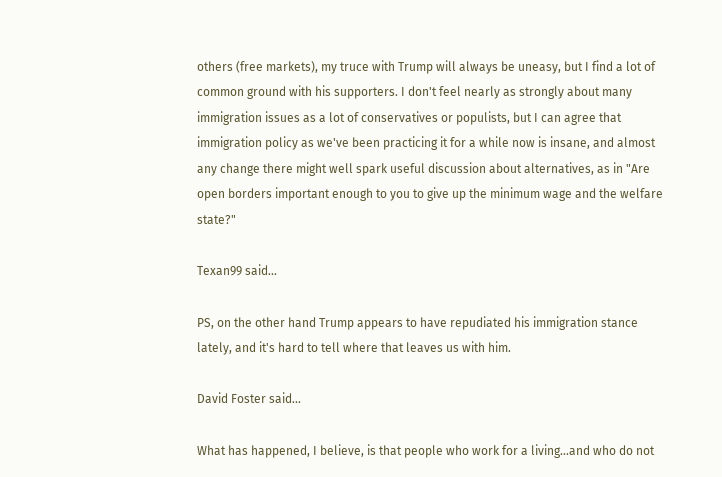others (free markets), my truce with Trump will always be uneasy, but I find a lot of common ground with his supporters. I don't feel nearly as strongly about many immigration issues as a lot of conservatives or populists, but I can agree that immigration policy as we've been practicing it for a while now is insane, and almost any change there might well spark useful discussion about alternatives, as in "Are open borders important enough to you to give up the minimum wage and the welfare state?"

Texan99 said...

PS, on the other hand Trump appears to have repudiated his immigration stance lately, and it's hard to tell where that leaves us with him.

David Foster said...

What has happened, I believe, is that people who work for a living...and who do not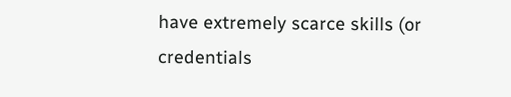have extremely scarce skills (or credentials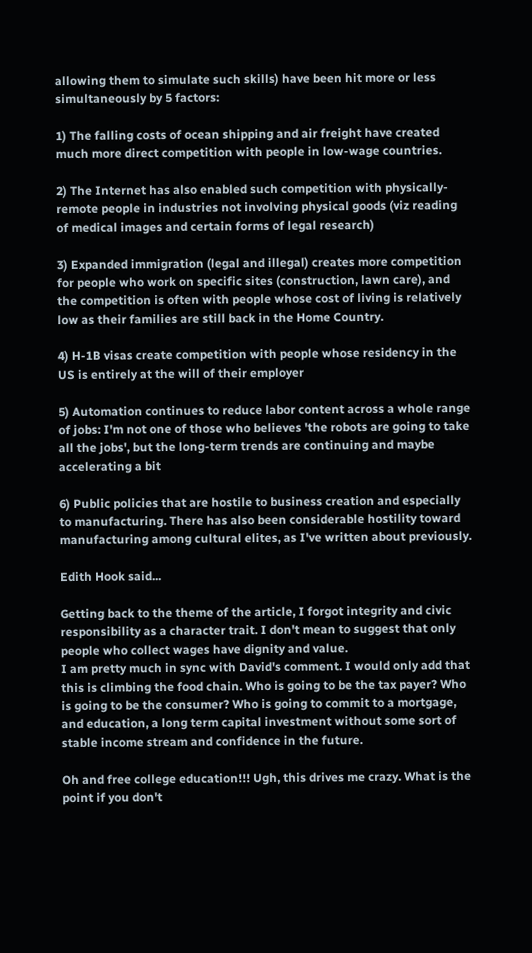allowing them to simulate such skills) have been hit more or less simultaneously by 5 factors:

1) The falling costs of ocean shipping and air freight have created much more direct competition with people in low-wage countries.

2) The Internet has also enabled such competition with physically-remote people in industries not involving physical goods (viz reading of medical images and certain forms of legal research)

3) Expanded immigration (legal and illegal) creates more competition for people who work on specific sites (construction, lawn care), and the competition is often with people whose cost of living is relatively low as their families are still back in the Home Country.

4) H-1B visas create competition with people whose residency in the US is entirely at the will of their employer

5) Automation continues to reduce labor content across a whole range of jobs: I'm not one of those who believes 'the robots are going to take all the jobs', but the long-term trends are continuing and maybe accelerating a bit

6) Public policies that are hostile to business creation and especially to manufacturing. There has also been considerable hostility toward manufacturing among cultural elites, as I've written about previously.

Edith Hook said...

Getting back to the theme of the article, I forgot integrity and civic responsibility as a character trait. I don't mean to suggest that only people who collect wages have dignity and value.
I am pretty much in sync with David's comment. I would only add that this is climbing the food chain. Who is going to be the tax payer? Who is going to be the consumer? Who is going to commit to a mortgage, and education, a long term capital investment without some sort of stable income stream and confidence in the future.

Oh and free college education!!! Ugh, this drives me crazy. What is the point if you don't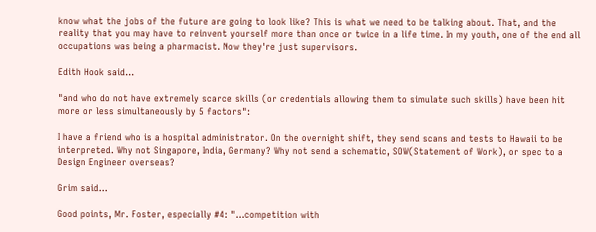know what the jobs of the future are going to look like? This is what we need to be talking about. That, and the reality that you may have to reinvent yourself more than once or twice in a life time. In my youth, one of the end all occupations was being a pharmacist. Now they're just supervisors.

Edith Hook said...

"and who do not have extremely scarce skills (or credentials allowing them to simulate such skills) have been hit more or less simultaneously by 5 factors":

I have a friend who is a hospital administrator. On the overnight shift, they send scans and tests to Hawaii to be interpreted. Why not Singapore, India, Germany? Why not send a schematic, SOW(Statement of Work), or spec to a Design Engineer overseas?

Grim said...

Good points, Mr. Foster, especially #4: "...competition with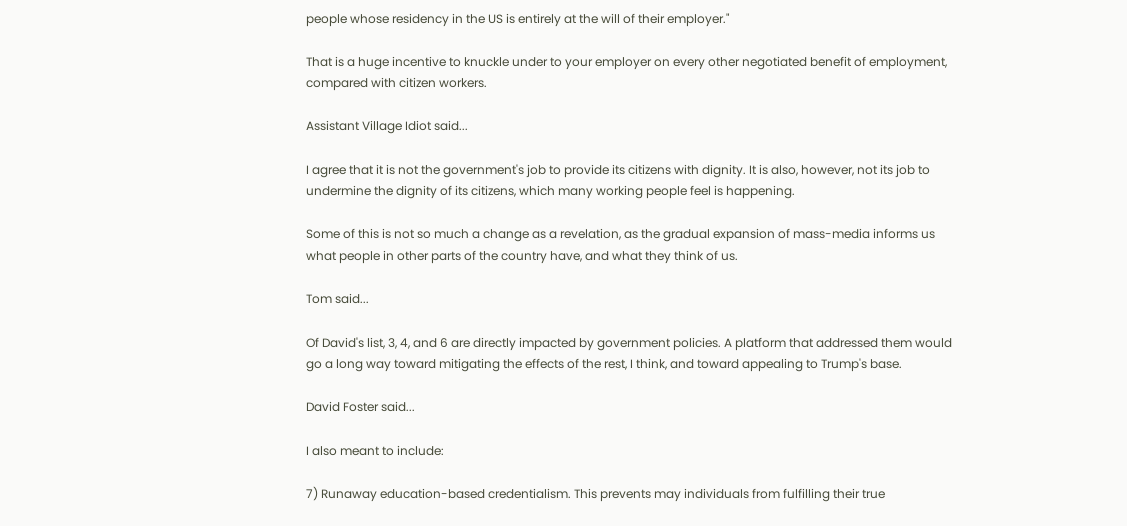people whose residency in the US is entirely at the will of their employer."

That is a huge incentive to knuckle under to your employer on every other negotiated benefit of employment, compared with citizen workers.

Assistant Village Idiot said...

I agree that it is not the government's job to provide its citizens with dignity. It is also, however, not its job to undermine the dignity of its citizens, which many working people feel is happening.

Some of this is not so much a change as a revelation, as the gradual expansion of mass-media informs us what people in other parts of the country have, and what they think of us.

Tom said...

Of David's list, 3, 4, and 6 are directly impacted by government policies. A platform that addressed them would go a long way toward mitigating the effects of the rest, I think, and toward appealing to Trump's base.

David Foster said...

I also meant to include:

7) Runaway education-based credentialism. This prevents may individuals from fulfilling their true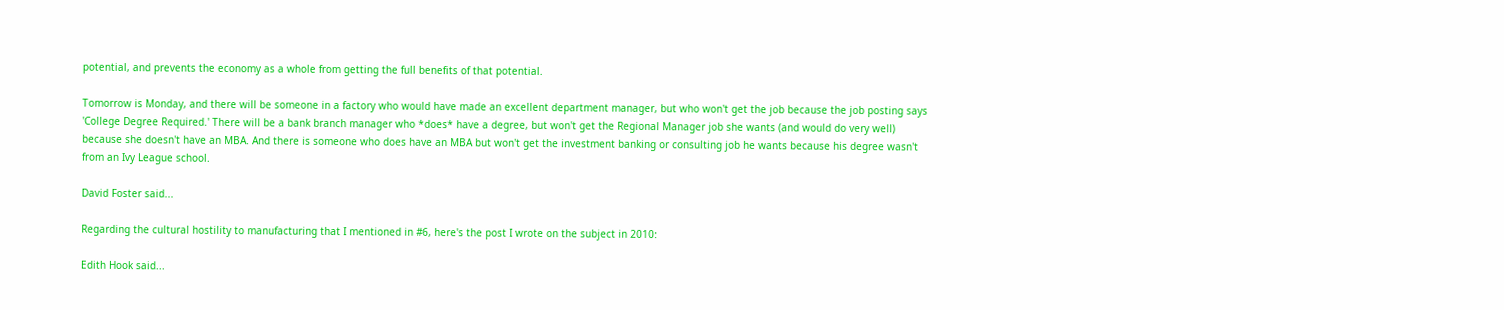potential, and prevents the economy as a whole from getting the full benefits of that potential.

Tomorrow is Monday, and there will be someone in a factory who would have made an excellent department manager, but who won't get the job because the job posting says 'College Degree Required.' There will be a bank branch manager who *does* have a degree, but won't get the Regional Manager job she wants (and would do very well) because she doesn't have an MBA. And there is someone who does have an MBA but won't get the investment banking or consulting job he wants because his degree wasn't from an Ivy League school.

David Foster said...

Regarding the cultural hostility to manufacturing that I mentioned in #6, here's the post I wrote on the subject in 2010:

Edith Hook said...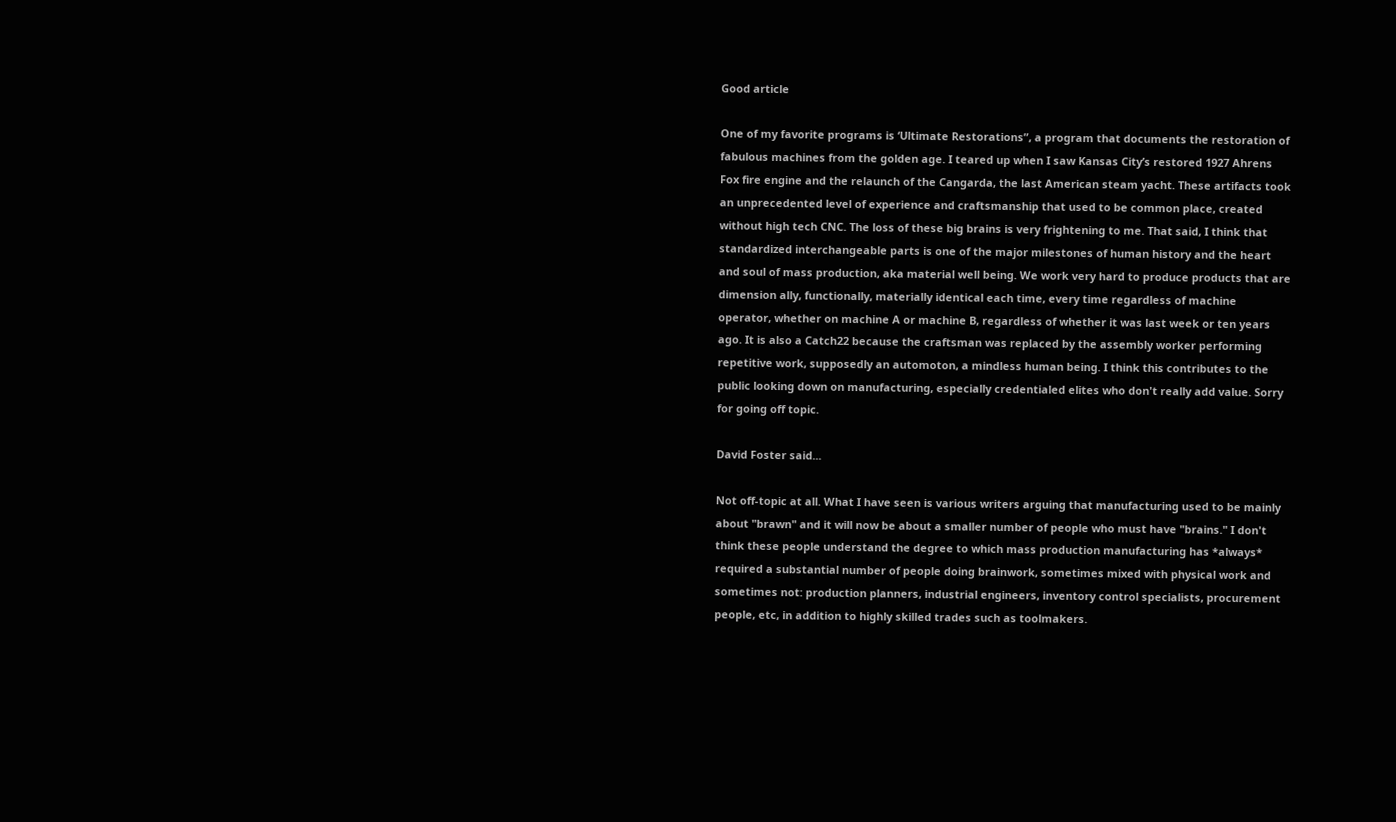Good article

One of my favorite programs is ‘Ultimate Restorations”, a program that documents the restoration of fabulous machines from the golden age. I teared up when I saw Kansas City’s restored 1927 Ahrens Fox fire engine and the relaunch of the Cangarda, the last American steam yacht. These artifacts took an unprecedented level of experience and craftsmanship that used to be common place, created without high tech CNC. The loss of these big brains is very frightening to me. That said, I think that standardized interchangeable parts is one of the major milestones of human history and the heart and soul of mass production, aka material well being. We work very hard to produce products that are dimension ally, functionally, materially identical each time, every time regardless of machine operator, whether on machine A or machine B, regardless of whether it was last week or ten years ago. It is also a Catch22 because the craftsman was replaced by the assembly worker performing repetitive work, supposedly an automoton, a mindless human being. I think this contributes to the public looking down on manufacturing, especially credentialed elites who don't really add value. Sorry for going off topic.

David Foster said...

Not off-topic at all. What I have seen is various writers arguing that manufacturing used to be mainly about "brawn" and it will now be about a smaller number of people who must have "brains." I don't think these people understand the degree to which mass production manufacturing has *always* required a substantial number of people doing brainwork, sometimes mixed with physical work and sometimes not: production planners, industrial engineers, inventory control specialists, procurement people, etc, in addition to highly skilled trades such as toolmakers.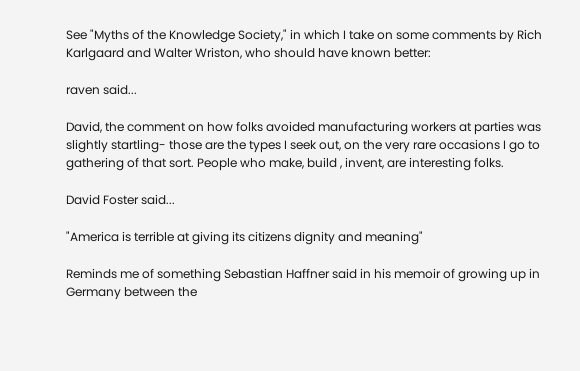See "Myths of the Knowledge Society," in which I take on some comments by Rich Karlgaard and Walter Wriston, who should have known better:

raven said...

David, the comment on how folks avoided manufacturing workers at parties was slightly startling- those are the types I seek out, on the very rare occasions I go to gathering of that sort. People who make, build , invent, are interesting folks.

David Foster said...

"America is terrible at giving its citizens dignity and meaning"

Reminds me of something Sebastian Haffner said in his memoir of growing up in Germany between the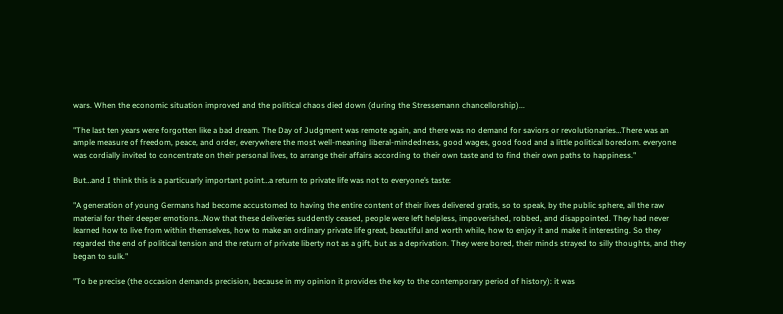wars. When the economic situation improved and the political chaos died down (during the Stressemann chancellorship)...

"The last ten years were forgotten like a bad dream. The Day of Judgment was remote again, and there was no demand for saviors or revolutionaries…There was an ample measure of freedom, peace, and order, everywhere the most well-meaning liberal-mindedness, good wages, good food and a little political boredom. everyone was cordially invited to concentrate on their personal lives, to arrange their affairs according to their own taste and to find their own paths to happiness."

But…and I think this is a particuarly important point…a return to private life was not to everyone’s taste:

"A generation of young Germans had become accustomed to having the entire content of their lives delivered gratis, so to speak, by the public sphere, all the raw material for their deeper emotions…Now that these deliveries suddently ceased, people were left helpless, impoverished, robbed, and disappointed. They had never learned how to live from within themselves, how to make an ordinary private life great, beautiful and worth while, how to enjoy it and make it interesting. So they regarded the end of political tension and the return of private liberty not as a gift, but as a deprivation. They were bored, their minds strayed to silly thoughts, and they began to sulk."

"To be precise (the occasion demands precision, because in my opinion it provides the key to the contemporary period of history): it was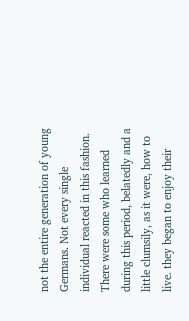not the entire generation of young Germans. Not every single individual reacted in this fashion. There were some who learned during this period, belatedly and a little clumsily, as it were, how to live. they began to enjoy their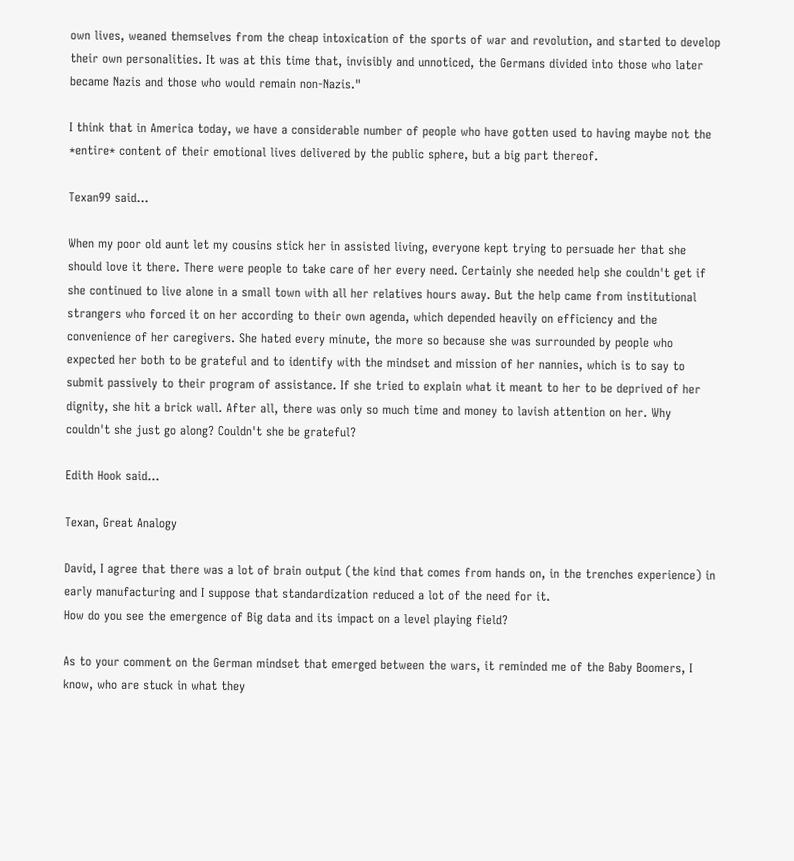own lives, weaned themselves from the cheap intoxication of the sports of war and revolution, and started to develop their own personalities. It was at this time that, invisibly and unnoticed, the Germans divided into those who later became Nazis and those who would remain non-Nazis."

I think that in America today, we have a considerable number of people who have gotten used to having maybe not the *entire* content of their emotional lives delivered by the public sphere, but a big part thereof.

Texan99 said...

When my poor old aunt let my cousins stick her in assisted living, everyone kept trying to persuade her that she should love it there. There were people to take care of her every need. Certainly she needed help she couldn't get if she continued to live alone in a small town with all her relatives hours away. But the help came from institutional strangers who forced it on her according to their own agenda, which depended heavily on efficiency and the convenience of her caregivers. She hated every minute, the more so because she was surrounded by people who expected her both to be grateful and to identify with the mindset and mission of her nannies, which is to say to submit passively to their program of assistance. If she tried to explain what it meant to her to be deprived of her dignity, she hit a brick wall. After all, there was only so much time and money to lavish attention on her. Why couldn't she just go along? Couldn't she be grateful?

Edith Hook said...

Texan, Great Analogy

David, I agree that there was a lot of brain output (the kind that comes from hands on, in the trenches experience) in early manufacturing and I suppose that standardization reduced a lot of the need for it.
How do you see the emergence of Big data and its impact on a level playing field?

As to your comment on the German mindset that emerged between the wars, it reminded me of the Baby Boomers, I know, who are stuck in what they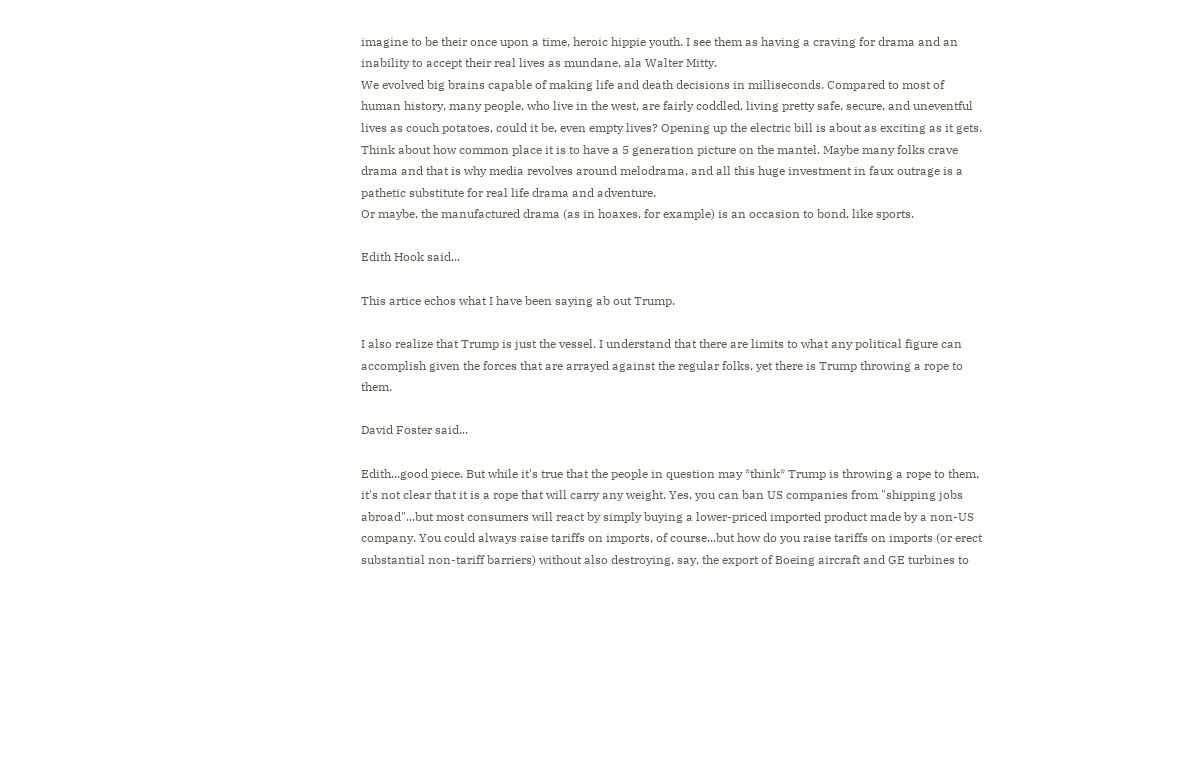imagine to be their once upon a time, heroic hippie youth. I see them as having a craving for drama and an inability to accept their real lives as mundane, ala Walter Mitty.
We evolved big brains capable of making life and death decisions in milliseconds. Compared to most of human history, many people, who live in the west, are fairly coddled, living pretty safe, secure, and uneventful lives as couch potatoes, could it be, even empty lives? Opening up the electric bill is about as exciting as it gets. Think about how common place it is to have a 5 generation picture on the mantel. Maybe many folks crave drama and that is why media revolves around melodrama, and all this huge investment in faux outrage is a pathetic substitute for real life drama and adventure.
Or maybe, the manufactured drama (as in hoaxes, for example) is an occasion to bond, like sports.

Edith Hook said...

This artice echos what I have been saying ab out Trump.

I also realize that Trump is just the vessel. I understand that there are limits to what any political figure can accomplish given the forces that are arrayed against the regular folks, yet there is Trump throwing a rope to them.

David Foster said...

Edith...good piece. But while it's true that the people in question may *think* Trump is throwing a rope to them, it's not clear that it is a rope that will carry any weight. Yes, you can ban US companies from "shipping jobs abroad"...but most consumers will react by simply buying a lower-priced imported product made by a non-US company. You could always raise tariffs on imports, of course...but how do you raise tariffs on imports (or erect substantial non-tariff barriers) without also destroying, say, the export of Boeing aircraft and GE turbines to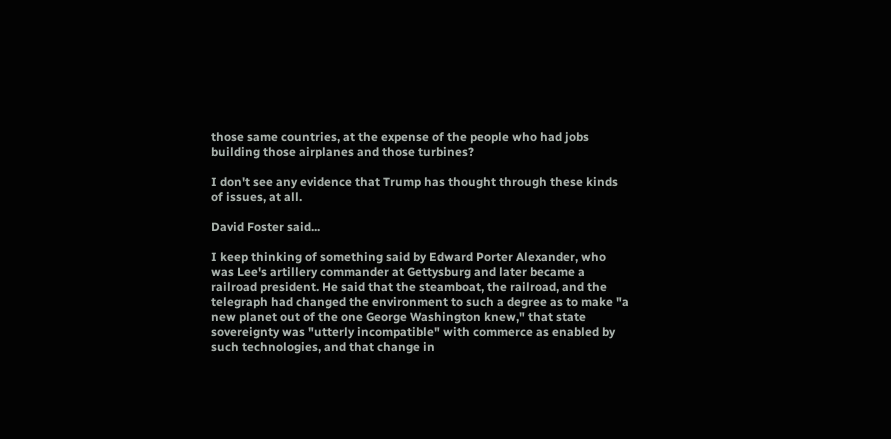those same countries, at the expense of the people who had jobs building those airplanes and those turbines?

I don't see any evidence that Trump has thought through these kinds of issues, at all.

David Foster said...

I keep thinking of something said by Edward Porter Alexander, who was Lee's artillery commander at Gettysburg and later became a railroad president. He said that the steamboat, the railroad, and the telegraph had changed the environment to such a degree as to make "a new planet out of the one George Washington knew," that state sovereignty was "utterly incompatible" with commerce as enabled by such technologies, and that change in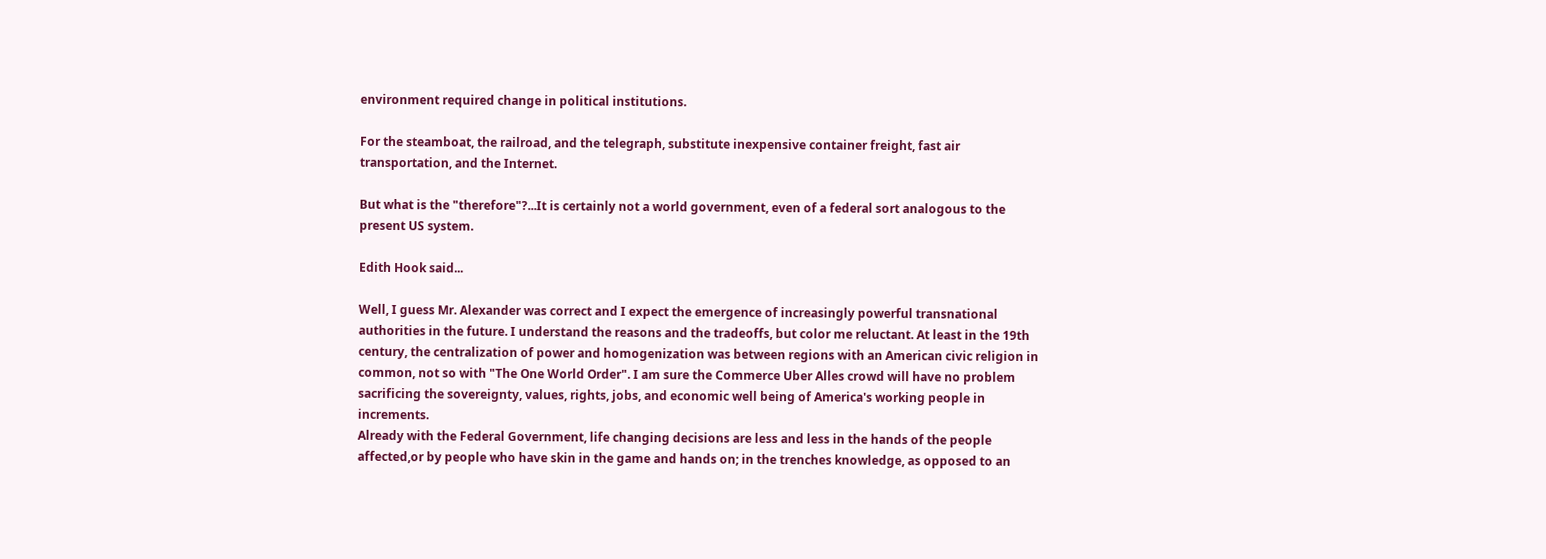environment required change in political institutions.

For the steamboat, the railroad, and the telegraph, substitute inexpensive container freight, fast air transportation, and the Internet.

But what is the "therefore"?...It is certainly not a world government, even of a federal sort analogous to the present US system.

Edith Hook said...

Well, I guess Mr. Alexander was correct and I expect the emergence of increasingly powerful transnational authorities in the future. I understand the reasons and the tradeoffs, but color me reluctant. At least in the 19th century, the centralization of power and homogenization was between regions with an American civic religion in common, not so with "The One World Order". I am sure the Commerce Uber Alles crowd will have no problem sacrificing the sovereignty, values, rights, jobs, and economic well being of America's working people in increments.
Already with the Federal Government, life changing decisions are less and less in the hands of the people affected,or by people who have skin in the game and hands on; in the trenches knowledge, as opposed to an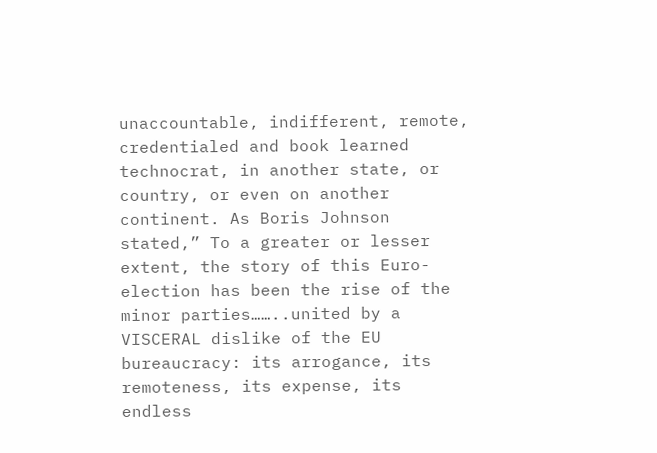unaccountable, indifferent, remote, credentialed and book learned technocrat, in another state, or country, or even on another continent. As Boris Johnson stated,” To a greater or lesser extent, the story of this Euro-election has been the rise of the minor parties……..united by a VISCERAL dislike of the EU bureaucracy: its arrogance, its remoteness, its expense, its endless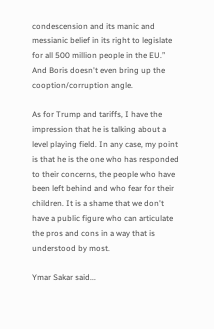condescension and its manic and messianic belief in its right to legislate for all 500 million people in the EU.” And Boris doesn't even bring up the cooption/corruption angle.

As for Trump and tariffs, I have the impression that he is talking about a level playing field. In any case, my point is that he is the one who has responded to their concerns, the people who have been left behind and who fear for their children. It is a shame that we don't have a public figure who can articulate the pros and cons in a way that is understood by most.

Ymar Sakar said...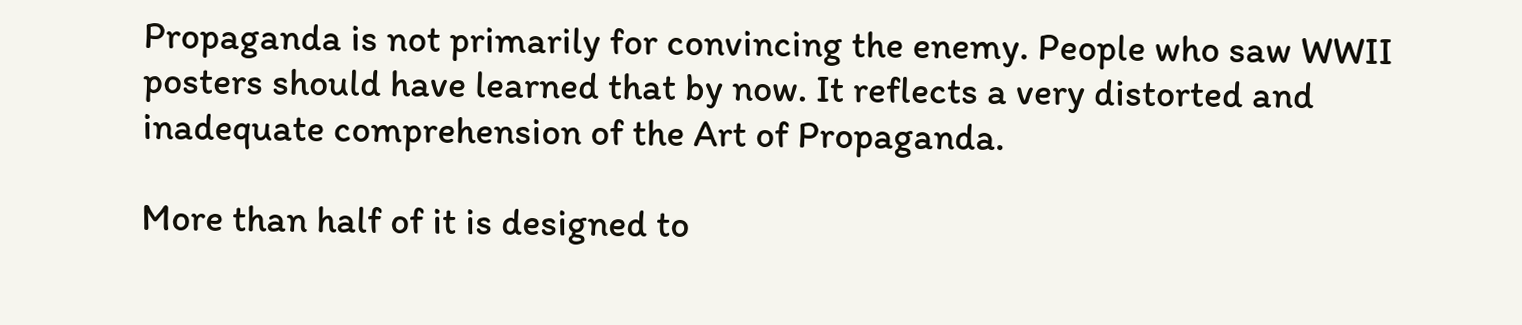Propaganda is not primarily for convincing the enemy. People who saw WWII posters should have learned that by now. It reflects a very distorted and inadequate comprehension of the Art of Propaganda.

More than half of it is designed to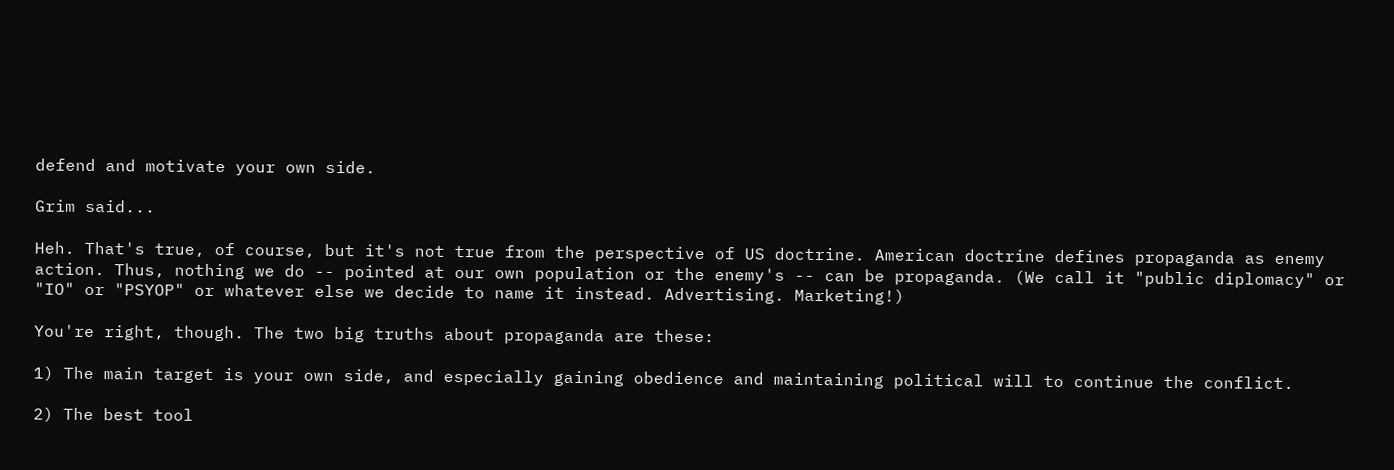defend and motivate your own side.

Grim said...

Heh. That's true, of course, but it's not true from the perspective of US doctrine. American doctrine defines propaganda as enemy action. Thus, nothing we do -- pointed at our own population or the enemy's -- can be propaganda. (We call it "public diplomacy" or "IO" or "PSYOP" or whatever else we decide to name it instead. Advertising. Marketing!)

You're right, though. The two big truths about propaganda are these:

1) The main target is your own side, and especially gaining obedience and maintaining political will to continue the conflict.

2) The best tool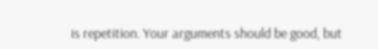is repetition. Your arguments should be good, but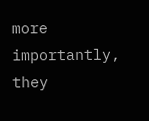more importantly, they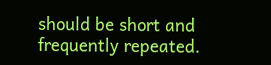should be short and frequently repeated.